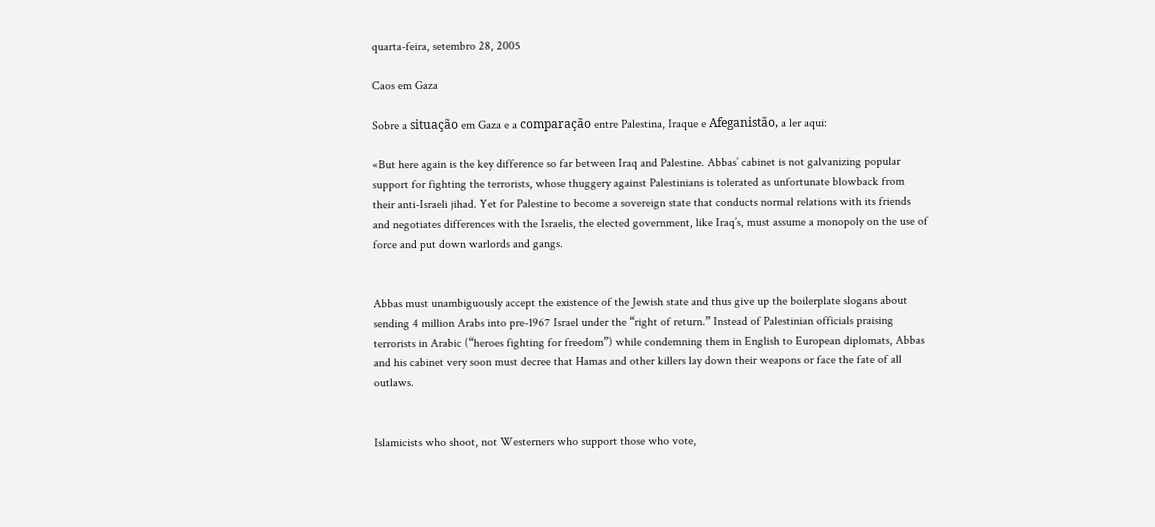quarta-feira, setembro 28, 2005

Caos em Gaza

Sobre a situação em Gaza e a comparação entre Palestina, Iraque e Afeganistão, a ler aqui:

«But here again is the key difference so far between Iraq and Palestine. Abbas’ cabinet is not galvanizing popular support for fighting the terrorists, whose thuggery against Palestinians is tolerated as unfortunate blowback from their anti-Israeli jihad. Yet for Palestine to become a sovereign state that conducts normal relations with its friends and negotiates differences with the Israelis, the elected government, like Iraq’s, must assume a monopoly on the use of force and put down warlords and gangs.


Abbas must unambiguously accept the existence of the Jewish state and thus give up the boilerplate slogans about sending 4 million Arabs into pre-1967 Israel under the “right of return.” Instead of Palestinian officials praising terrorists in Arabic (“heroes fighting for freedom”) while condemning them in English to European diplomats, Abbas and his cabinet very soon must decree that Hamas and other killers lay down their weapons or face the fate of all outlaws.


Islamicists who shoot, not Westerners who support those who vote,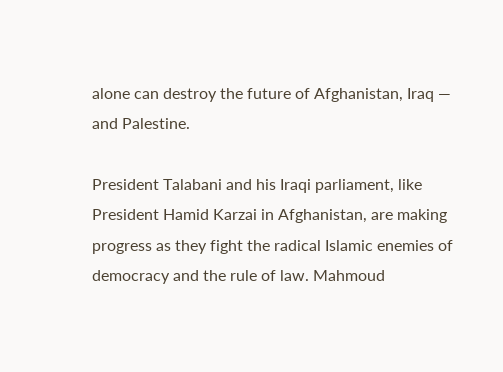alone can destroy the future of Afghanistan, Iraq — and Palestine.

President Talabani and his Iraqi parliament, like President Hamid Karzai in Afghanistan, are making progress as they fight the radical Islamic enemies of democracy and the rule of law. Mahmoud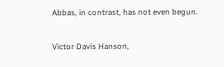Abbas, in contrast, has not even begun.

Victor Davis Hanson,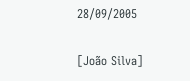28/09/2005

[João Silva]